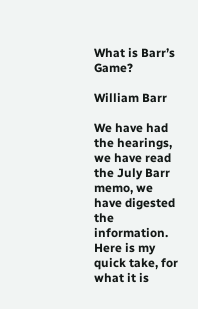What is Barr’s Game?

William Barr

We have had the hearings, we have read the July Barr memo, we have digested the information. Here is my quick take, for what it is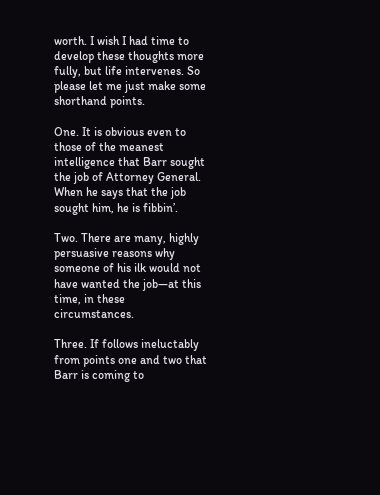worth. I wish I had time to develop these thoughts more fully, but life intervenes. So please let me just make some shorthand points.

One. It is obvious even to those of the meanest intelligence that Barr sought the job of Attorney General. When he says that the job sought him, he is fibbin’.

Two. There are many, highly persuasive reasons why someone of his ilk would not have wanted the job—at this time, in these circumstances.

Three. If follows ineluctably from points one and two that Barr is coming to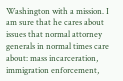Washington with a mission. I am sure that he cares about issues that normal attorney generals in normal times care about: mass incarceration, immigration enforcement,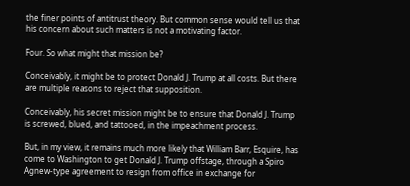the finer points of antitrust theory. But common sense would tell us that his concern about such matters is not a motivating factor.

Four. So what might that mission be?

Conceivably, it might be to protect Donald J. Trump at all costs. But there are multiple reasons to reject that supposition.

Conceivably, his secret mission might be to ensure that Donald J. Trump is screwed, blued, and tattooed, in the impeachment process.

But, in my view, it remains much more likely that William Barr, Esquire, has come to Washington to get Donald J. Trump offstage, through a Spiro Agnew-type agreement to resign from office in exchange for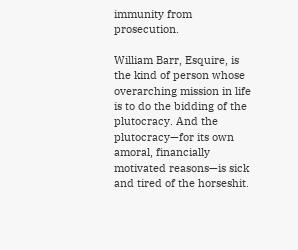immunity from prosecution.

William Barr, Esquire, is the kind of person whose overarching mission in life is to do the bidding of the plutocracy. And the plutocracy—for its own amoral, financially motivated reasons—is sick and tired of the horseshit.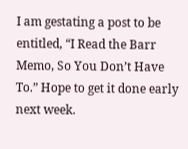I am gestating a post to be entitled, “I Read the Barr Memo, So You Don’t Have To.” Hope to get it done early next week.